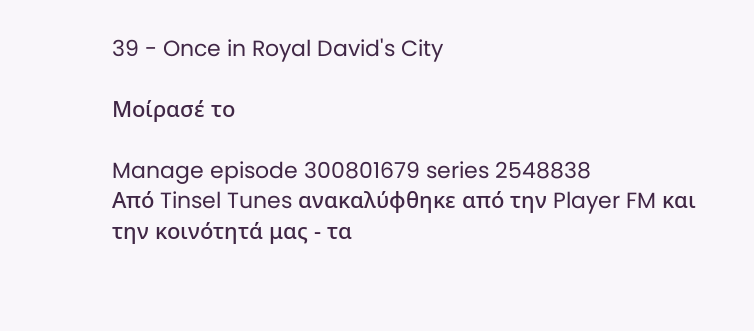39 - Once in Royal David's City

Μοίρασέ το

Manage episode 300801679 series 2548838
Από Tinsel Tunes ανακαλύφθηκε από την Player FM και την κοινότητά μας - τα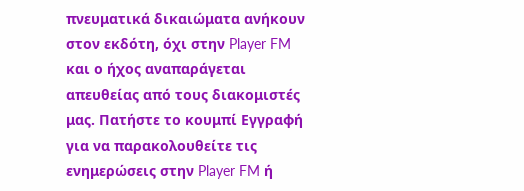πνευματικά δικαιώματα ανήκουν στον εκδότη, όχι στην Player FM και ο ήχος αναπαράγεται απευθείας από τους διακομιστές μας. Πατήστε το κουμπί Εγγραφή για να παρακολουθείτε τις ενημερώσεις στην Player FM ή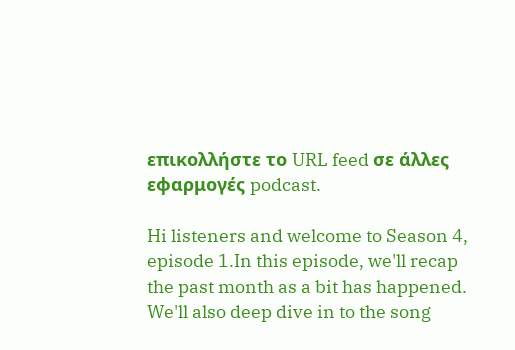επικολλήστε το URL feed σε άλλες εφαρμογές podcast.

Hi listeners and welcome to Season 4, episode 1.In this episode, we'll recap the past month as a bit has happened. We'll also deep dive in to the song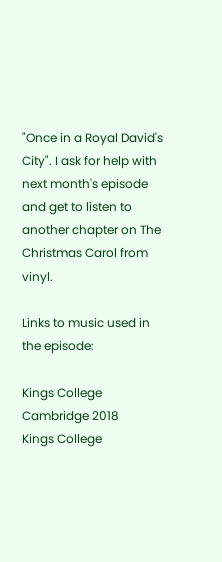"Once in a Royal David's City". I ask for help with next month's episode and get to listen to another chapter on The Christmas Carol from vinyl.

Links to music used in the episode:

Kings College Cambridge 2018
Kings College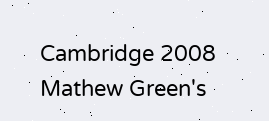Cambridge 2008
Mathew Green's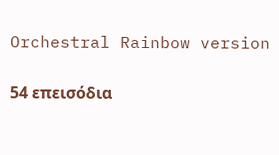Orchestral Rainbow version

54 επεισόδια